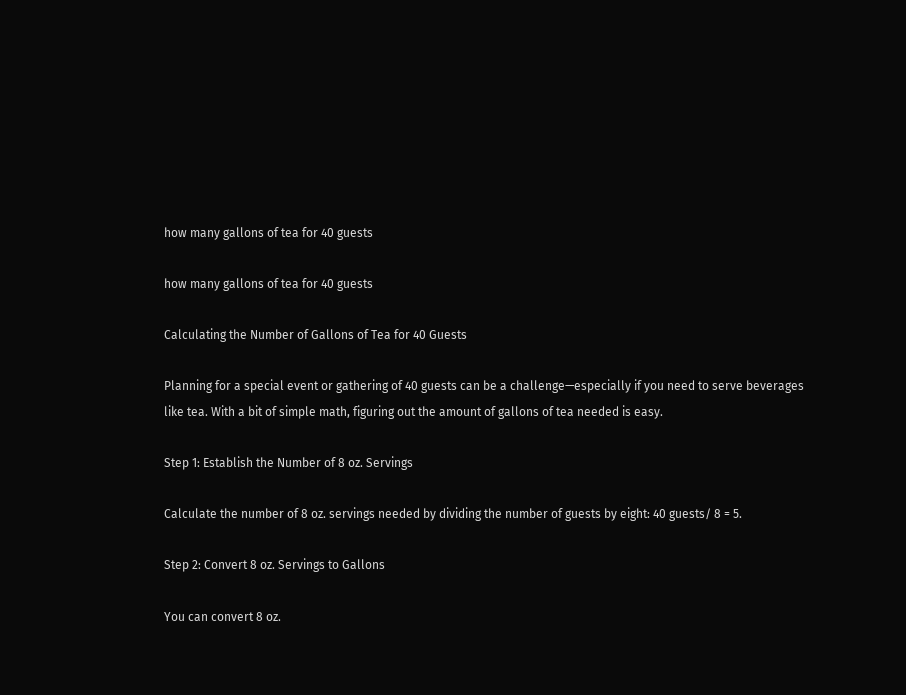how many gallons of tea for 40 guests

how many gallons of tea for 40 guests

Calculating the Number of Gallons of Tea for 40 Guests

Planning for a special event or gathering of 40 guests can be a challenge—especially if you need to serve beverages like tea. With a bit of simple math, figuring out the amount of gallons of tea needed is easy.

Step 1: Establish the Number of 8 oz. Servings

Calculate the number of 8 oz. servings needed by dividing the number of guests by eight: 40 guests/ 8 = 5.

Step 2: Convert 8 oz. Servings to Gallons

You can convert 8 oz.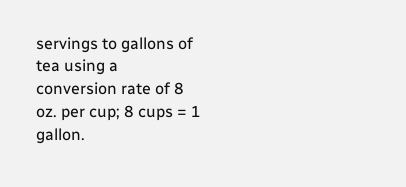servings to gallons of tea using a conversion rate of 8 oz. per cup; 8 cups = 1 gallon.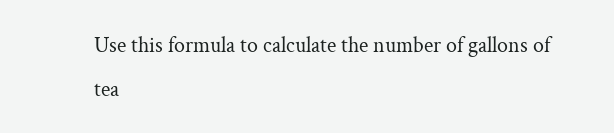Use this formula to calculate the number of gallons of tea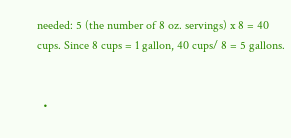needed: 5 (the number of 8 oz. servings) x 8 = 40 cups. Since 8 cups = 1 gallon, 40 cups/ 8 = 5 gallons.


  •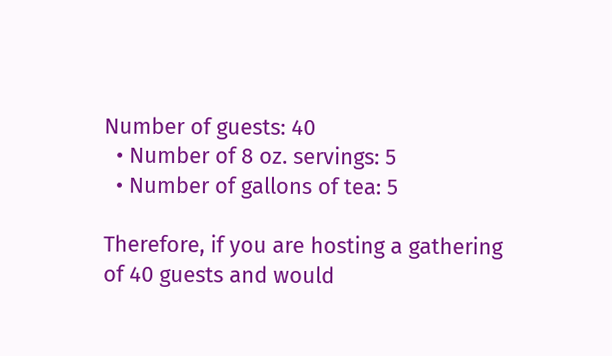Number of guests: 40
  • Number of 8 oz. servings: 5
  • Number of gallons of tea: 5

Therefore, if you are hosting a gathering of 40 guests and would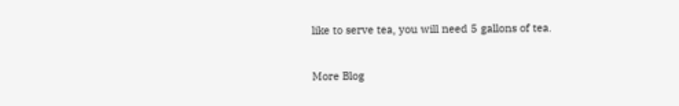like to serve tea, you will need 5 gallons of tea.


More Blog